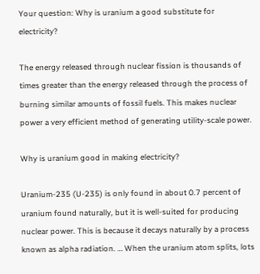Your question: Why is uranium a good substitute for electricity?

The energy released through nuclear fission is thousands of times greater than the energy released through the process of burning similar amounts of fossil fuels. This makes nuclear power a very efficient method of generating utility-scale power.

Why is uranium good in making electricity?

Uranium-235 (U-235) is only found in about 0.7 percent of uranium found naturally, but it is well-suited for producing nuclear power. This is because it decays naturally by a process known as alpha radiation. … When the uranium atom splits, lots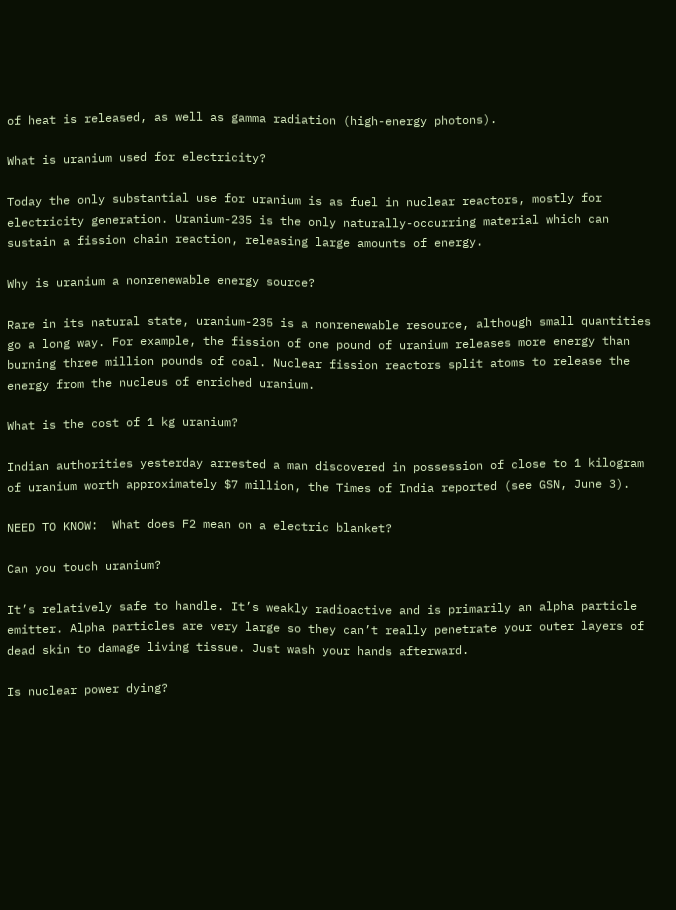of heat is released, as well as gamma radiation (high-energy photons).

What is uranium used for electricity?

Today the only substantial use for uranium is as fuel in nuclear reactors, mostly for electricity generation. Uranium-235 is the only naturally-occurring material which can sustain a fission chain reaction, releasing large amounts of energy.

Why is uranium a nonrenewable energy source?

Rare in its natural state, uranium-235 is a nonrenewable resource, although small quantities go a long way. For example, the fission of one pound of uranium releases more energy than burning three million pounds of coal. Nuclear fission reactors split atoms to release the energy from the nucleus of enriched uranium.

What is the cost of 1 kg uranium?

Indian authorities yesterday arrested a man discovered in possession of close to 1 kilogram of uranium worth approximately $7 million, the Times of India reported (see GSN, June 3).

NEED TO KNOW:  What does F2 mean on a electric blanket?

Can you touch uranium?

It’s relatively safe to handle. It’s weakly radioactive and is primarily an alpha particle emitter. Alpha particles are very large so they can’t really penetrate your outer layers of dead skin to damage living tissue. Just wash your hands afterward.

Is nuclear power dying?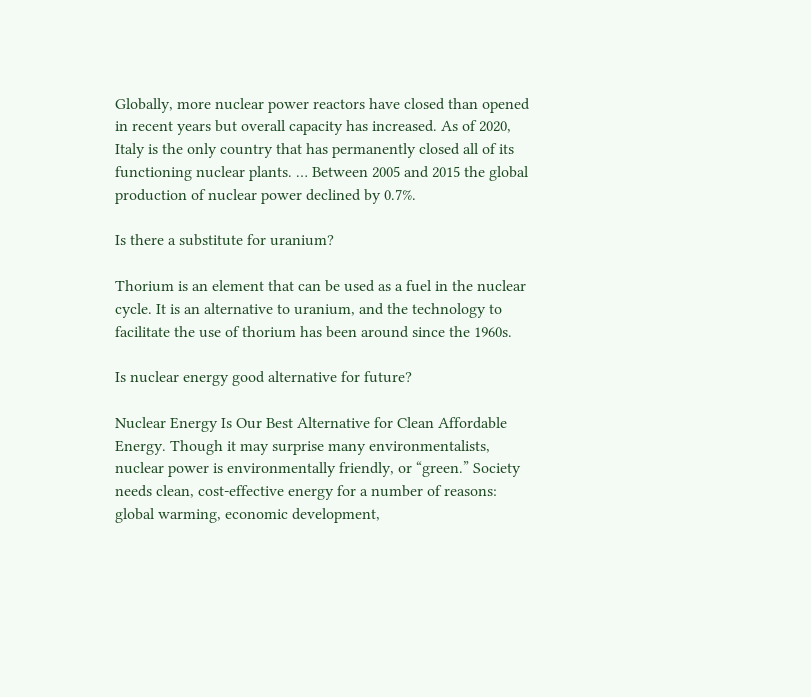Globally, more nuclear power reactors have closed than opened in recent years but overall capacity has increased. As of 2020, Italy is the only country that has permanently closed all of its functioning nuclear plants. … Between 2005 and 2015 the global production of nuclear power declined by 0.7%.

Is there a substitute for uranium?

Thorium is an element that can be used as a fuel in the nuclear cycle. It is an alternative to uranium, and the technology to facilitate the use of thorium has been around since the 1960s.

Is nuclear energy good alternative for future?

Nuclear Energy Is Our Best Alternative for Clean Affordable Energy. Though it may surprise many environmentalists, nuclear power is environmentally friendly, or “green.” Society needs clean, cost-effective energy for a number of reasons: global warming, economic development,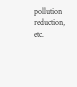pollution reduction, etc.